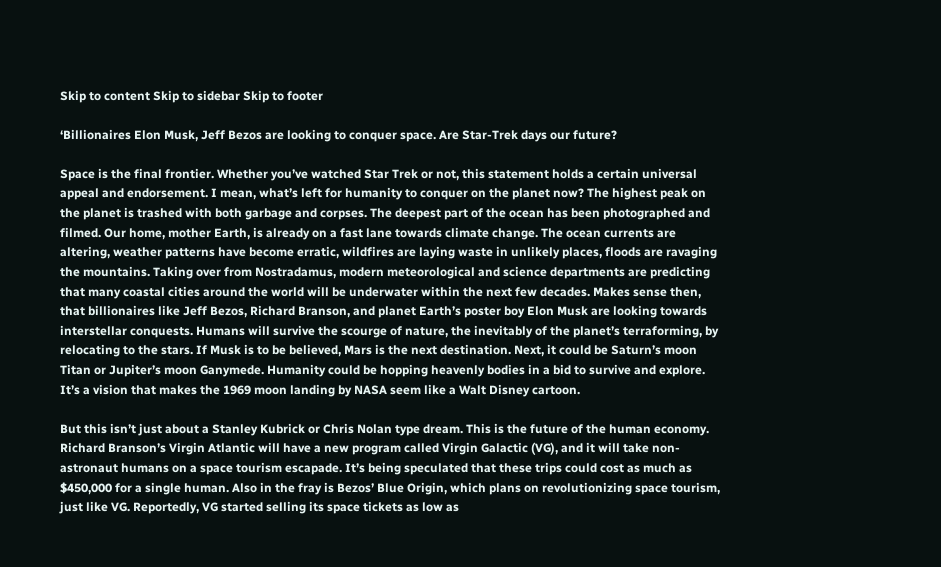Skip to content Skip to sidebar Skip to footer

‘Billionaires Elon Musk, Jeff Bezos are looking to conquer space. Are Star-Trek days our future?

Space is the final frontier. Whether you’ve watched Star Trek or not, this statement holds a certain universal appeal and endorsement. I mean, what’s left for humanity to conquer on the planet now? The highest peak on the planet is trashed with both garbage and corpses. The deepest part of the ocean has been photographed and filmed. Our home, mother Earth, is already on a fast lane towards climate change. The ocean currents are altering, weather patterns have become erratic, wildfires are laying waste in unlikely places, floods are ravaging the mountains. Taking over from Nostradamus, modern meteorological and science departments are predicting that many coastal cities around the world will be underwater within the next few decades. Makes sense then, that billionaires like Jeff Bezos, Richard Branson, and planet Earth’s poster boy Elon Musk are looking towards interstellar conquests. Humans will survive the scourge of nature, the inevitably of the planet’s terraforming, by relocating to the stars. If Musk is to be believed, Mars is the next destination. Next, it could be Saturn’s moon Titan or Jupiter’s moon Ganymede. Humanity could be hopping heavenly bodies in a bid to survive and explore. It’s a vision that makes the 1969 moon landing by NASA seem like a Walt Disney cartoon.

But this isn’t just about a Stanley Kubrick or Chris Nolan type dream. This is the future of the human economy. Richard Branson’s Virgin Atlantic will have a new program called Virgin Galactic (VG), and it will take non-astronaut humans on a space tourism escapade. It’s being speculated that these trips could cost as much as $450,000 for a single human. Also in the fray is Bezos’ Blue Origin, which plans on revolutionizing space tourism, just like VG. Reportedly, VG started selling its space tickets as low as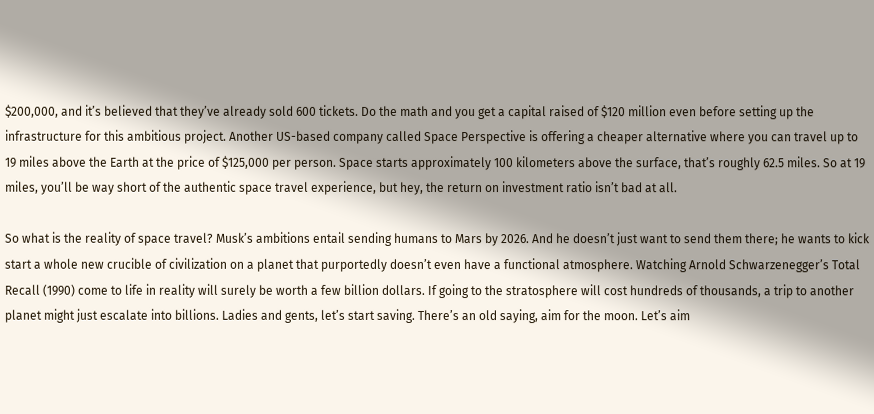$200,000, and it’s believed that they’ve already sold 600 tickets. Do the math and you get a capital raised of $120 million even before setting up the infrastructure for this ambitious project. Another US-based company called Space Perspective is offering a cheaper alternative where you can travel up to 19 miles above the Earth at the price of $125,000 per person. Space starts approximately 100 kilometers above the surface, that’s roughly 62.5 miles. So at 19 miles, you’ll be way short of the authentic space travel experience, but hey, the return on investment ratio isn’t bad at all.

So what is the reality of space travel? Musk’s ambitions entail sending humans to Mars by 2026. And he doesn’t just want to send them there; he wants to kick start a whole new crucible of civilization on a planet that purportedly doesn’t even have a functional atmosphere. Watching Arnold Schwarzenegger’s Total Recall (1990) come to life in reality will surely be worth a few billion dollars. If going to the stratosphere will cost hundreds of thousands, a trip to another planet might just escalate into billions. Ladies and gents, let’s start saving. There’s an old saying, aim for the moon. Let’s aim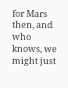for Mars then, and who knows, we might just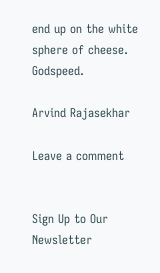end up on the white sphere of cheese. Godspeed.

Arvind Rajasekhar

Leave a comment


Sign Up to Our Newsletter